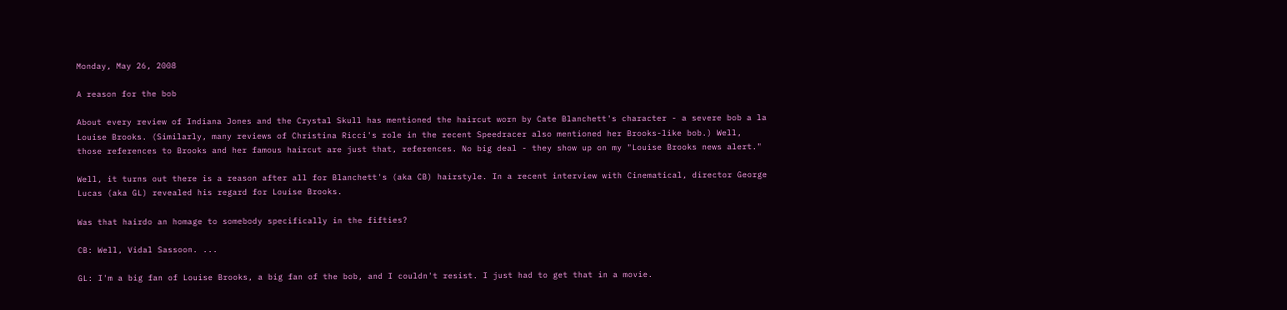Monday, May 26, 2008

A reason for the bob

About every review of Indiana Jones and the Crystal Skull has mentioned the haircut worn by Cate Blanchett's character - a severe bob a la Louise Brooks. (Similarly, many reviews of Christina Ricci's role in the recent Speedracer also mentioned her Brooks-like bob.) Well, those references to Brooks and her famous haircut are just that, references. No big deal - they show up on my "Louise Brooks news alert."

Well, it turns out there is a reason after all for Blanchett's (aka CB) hairstyle. In a recent interview with Cinematical, director George Lucas (aka GL) revealed his regard for Louise Brooks.

Was that hairdo an homage to somebody specifically in the fifties?

CB: Well, Vidal Sassoon. ...

GL: I'm a big fan of Louise Brooks, a big fan of the bob, and I couldn't resist. I just had to get that in a movie.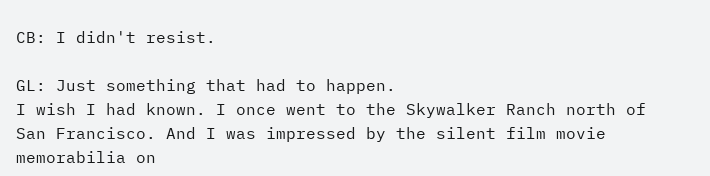CB: I didn't resist.

GL: Just something that had to happen.
I wish I had known. I once went to the Skywalker Ranch north of San Francisco. And I was impressed by the silent film movie memorabilia on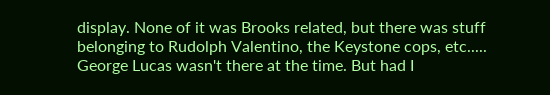display. None of it was Brooks related, but there was stuff belonging to Rudolph Valentino, the Keystone cops, etc..... George Lucas wasn't there at the time. But had I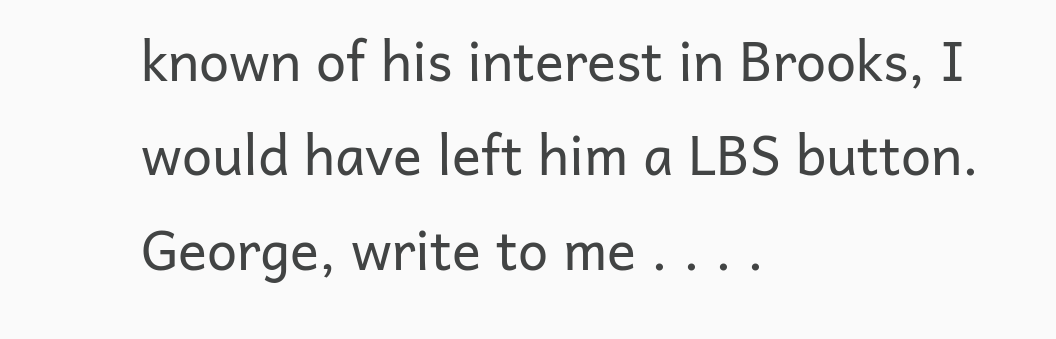known of his interest in Brooks, I would have left him a LBS button. George, write to me . . . .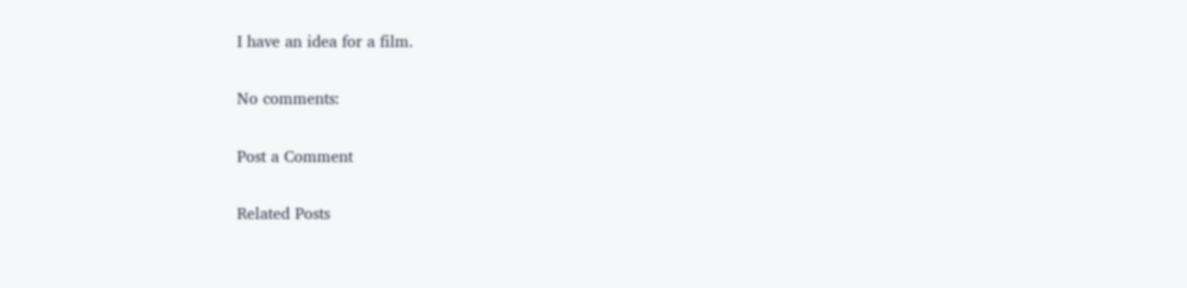I have an idea for a film.

No comments:

Post a Comment

Related Posts